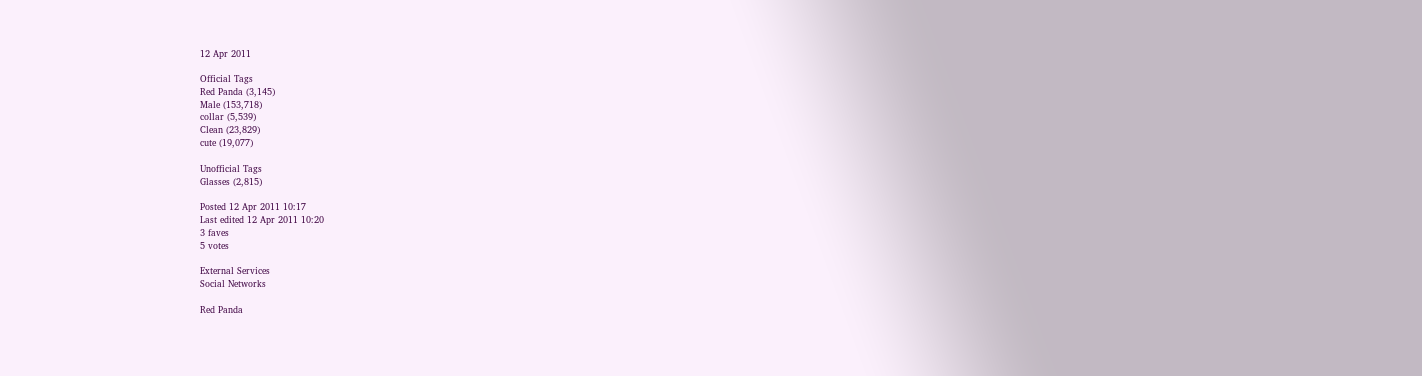12 Apr 2011

Official Tags
Red Panda (3,145)
Male (153,718)
collar (5,539)
Clean (23,829)
cute (19,077)

Unofficial Tags
Glasses (2,815)

Posted 12 Apr 2011 10:17
Last edited 12 Apr 2011 10:20
3 faves
5 votes

External Services
Social Networks

Red Panda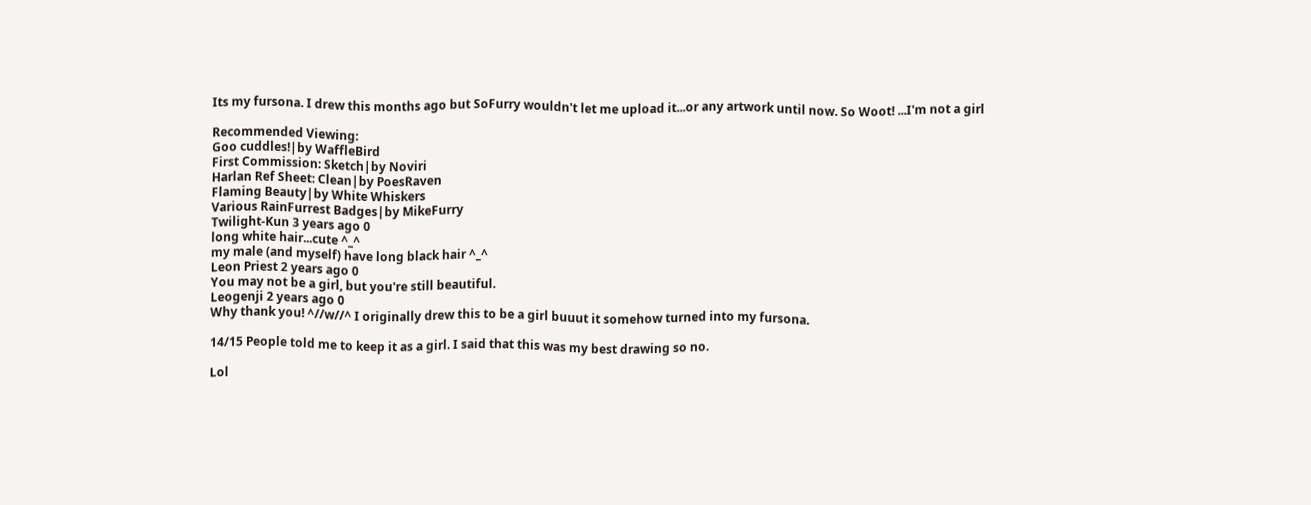Its my fursona. I drew this months ago but SoFurry wouldn't let me upload it...or any artwork until now. So Woot! ...I'm not a girl

Recommended Viewing:
Goo cuddles!|by WaffleBird
First Commission: Sketch|by Noviri
Harlan Ref Sheet: Clean|by PoesRaven
Flaming Beauty|by White Whiskers
Various RainFurrest Badges|by MikeFurry
Twilight-Kun 3 years ago 0
long white hair...cute ^_^
my male (and myself) have long black hair ^_^
Leon Priest 2 years ago 0
You may not be a girl, but you're still beautiful.
Leogenji 2 years ago 0
Why thank you! ^//w//^ I originally drew this to be a girl buuut it somehow turned into my fursona.

14/15 People told me to keep it as a girl. I said that this was my best drawing so no.

Lol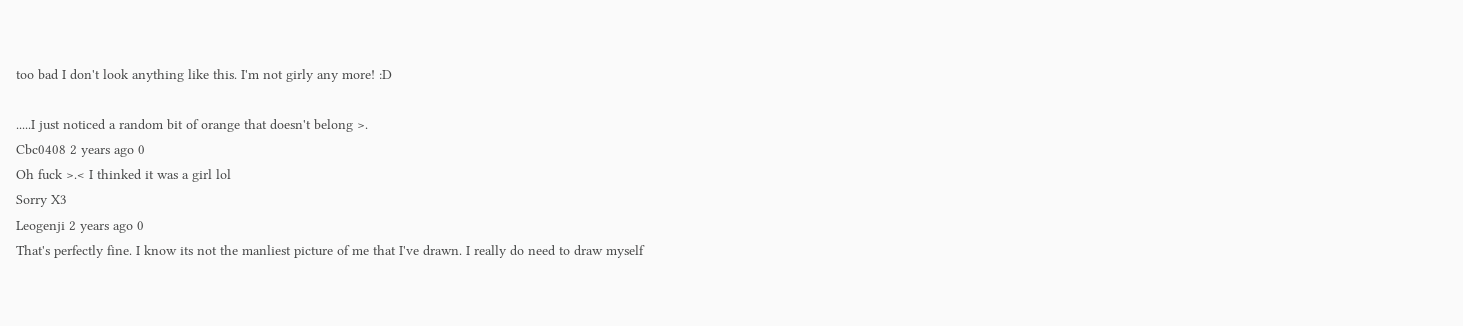too bad I don't look anything like this. I'm not girly any more! :D

.....I just noticed a random bit of orange that doesn't belong >.
Cbc0408 2 years ago 0
Oh fuck >.< I thinked it was a girl lol
Sorry X3
Leogenji 2 years ago 0
That's perfectly fine. I know its not the manliest picture of me that I've drawn. I really do need to draw myself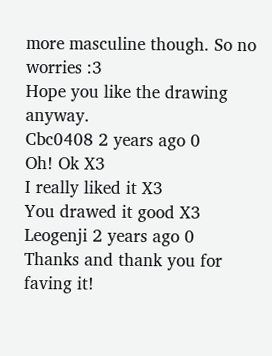more masculine though. So no worries :3
Hope you like the drawing anyway.
Cbc0408 2 years ago 0
Oh! Ok X3
I really liked it X3
You drawed it good X3
Leogenji 2 years ago 0
Thanks and thank you for faving it!